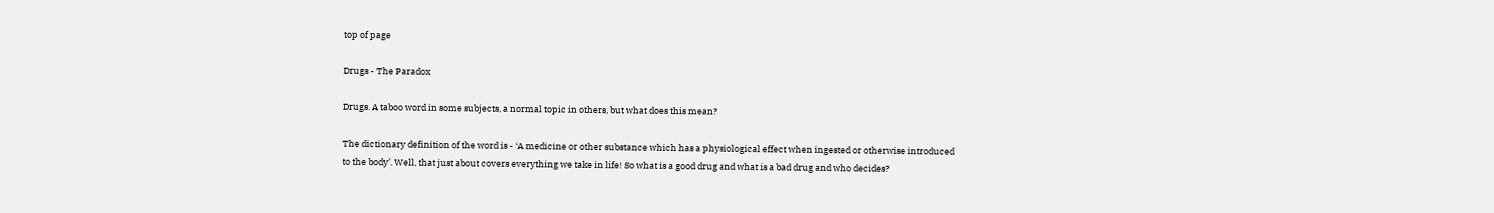top of page

Drugs - The Paradox

Drugs. A taboo word in some subjects, a normal topic in others, but what does this mean?

The dictionary definition of the word is - ‘A medicine or other substance which has a physiological effect when ingested or otherwise introduced to the body’. Well, that just about covers everything we take in life! So what is a good drug and what is a bad drug and who decides?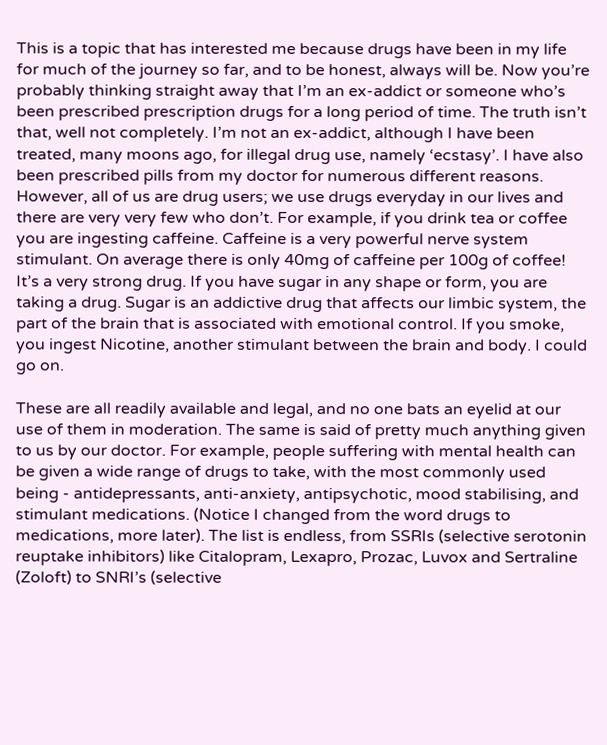This is a topic that has interested me because drugs have been in my life for much of the journey so far, and to be honest, always will be. Now you’re probably thinking straight away that I’m an ex-addict or someone who’s been prescribed prescription drugs for a long period of time. The truth isn’t that, well not completely. I’m not an ex-addict, although I have been treated, many moons ago, for illegal drug use, namely ‘ecstasy’. I have also been prescribed pills from my doctor for numerous different reasons. However, all of us are drug users; we use drugs everyday in our lives and there are very very few who don’t. For example, if you drink tea or coffee you are ingesting caffeine. Caffeine is a very powerful nerve system stimulant. On average there is only 40mg of caffeine per 100g of coffee! It’s a very strong drug. If you have sugar in any shape or form, you are taking a drug. Sugar is an addictive drug that affects our limbic system, the part of the brain that is associated with emotional control. If you smoke, you ingest Nicotine, another stimulant between the brain and body. I could go on.

These are all readily available and legal, and no one bats an eyelid at our use of them in moderation. The same is said of pretty much anything given to us by our doctor. For example, people suffering with mental health can be given a wide range of drugs to take, with the most commonly used being - antidepressants, anti-anxiety, antipsychotic, mood stabilising, and stimulant medications. (Notice I changed from the word drugs to medications, more later). The list is endless, from SSRIs (selective serotonin reuptake inhibitors) like Citalopram, Lexapro, Prozac, Luvox and Sertraline (Zoloft) to SNRI’s (selective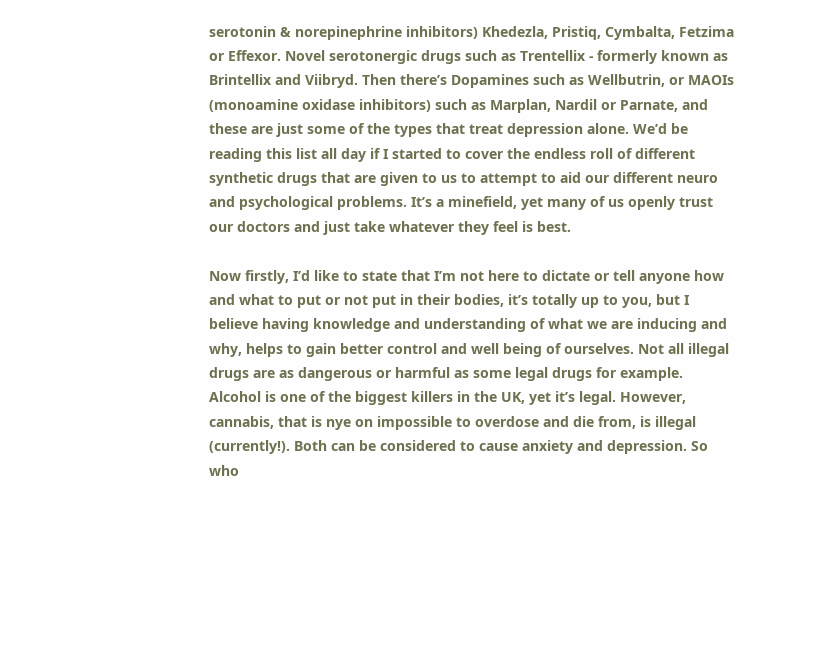serotonin & norepinephrine inhibitors) Khedezla, Pristiq, Cymbalta, Fetzima or Effexor. Novel serotonergic drugs such as Trentellix - formerly known as Brintellix and Viibryd. Then there’s Dopamines such as Wellbutrin, or MAOIs (monoamine oxidase inhibitors) such as Marplan, Nardil or Parnate, and these are just some of the types that treat depression alone. We’d be reading this list all day if I started to cover the endless roll of different synthetic drugs that are given to us to attempt to aid our different neuro and psychological problems. It’s a minefield, yet many of us openly trust our doctors and just take whatever they feel is best.

Now firstly, I’d like to state that I’m not here to dictate or tell anyone how and what to put or not put in their bodies, it’s totally up to you, but I believe having knowledge and understanding of what we are inducing and why, helps to gain better control and well being of ourselves. Not all illegal drugs are as dangerous or harmful as some legal drugs for example. Alcohol is one of the biggest killers in the UK, yet it’s legal. However, cannabis, that is nye on impossible to overdose and die from, is illegal (currently!). Both can be considered to cause anxiety and depression. So who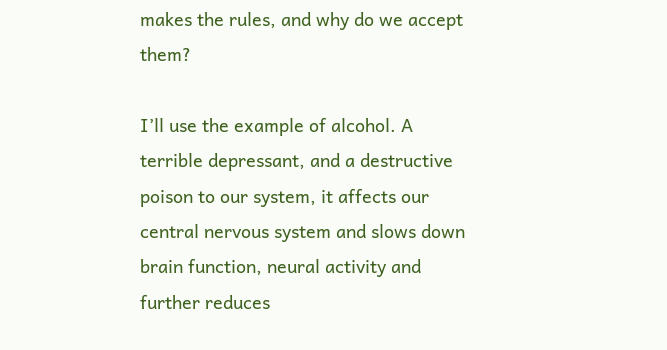makes the rules, and why do we accept them?

I’ll use the example of alcohol. A terrible depressant, and a destructive poison to our system, it affects our central nervous system and slows down brain function, neural activity and further reduces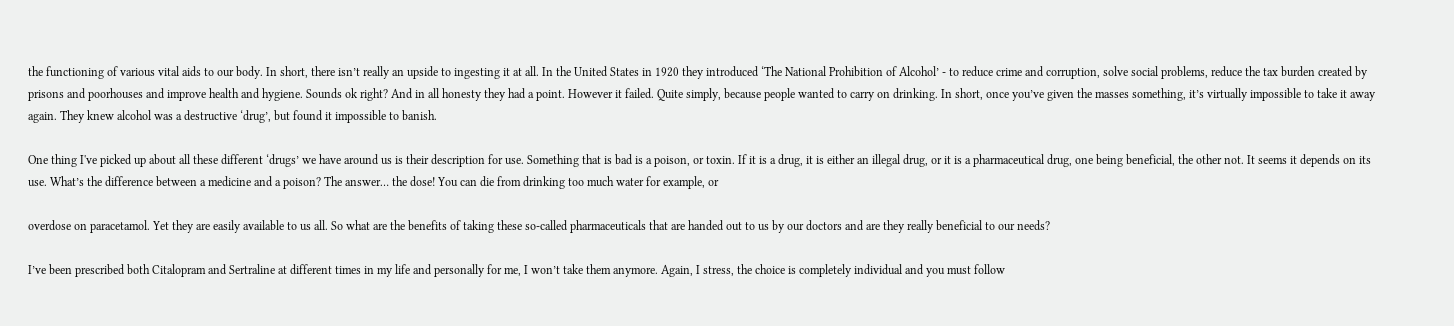the functioning of various vital aids to our body. In short, there isn’t really an upside to ingesting it at all. In the United States in 1920 they introduced ‘The National Prohibition of Alcohol’ - to reduce crime and corruption, solve social problems, reduce the tax burden created by prisons and poorhouses and improve health and hygiene. Sounds ok right? And in all honesty they had a point. However it failed. Quite simply, because people wanted to carry on drinking. In short, once you’ve given the masses something, it’s virtually impossible to take it away again. They knew alcohol was a destructive ‘drug’, but found it impossible to banish.

One thing I've picked up about all these different ‘drugs’ we have around us is their description for use. Something that is bad is a poison, or toxin. If it is a drug, it is either an illegal drug, or it is a pharmaceutical drug, one being beneficial, the other not. It seems it depends on its use. What’s the difference between a medicine and a poison? The answer… the dose! You can die from drinking too much water for example, or

overdose on paracetamol. Yet they are easily available to us all. So what are the benefits of taking these so-called pharmaceuticals that are handed out to us by our doctors and are they really beneficial to our needs?

I’ve been prescribed both Citalopram and Sertraline at different times in my life and personally for me, I won’t take them anymore. Again, I stress, the choice is completely individual and you must follow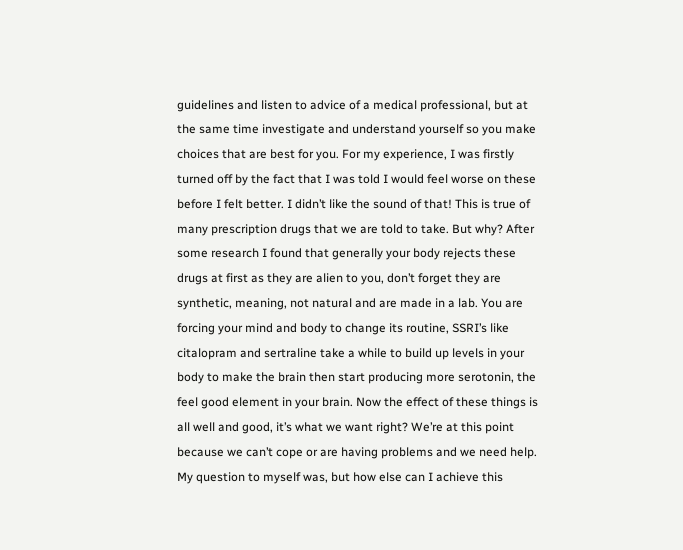guidelines and listen to advice of a medical professional, but at the same time investigate and understand yourself so you make choices that are best for you. For my experience, I was firstly turned off by the fact that I was told I would feel worse on these before I felt better. I didn’t like the sound of that! This is true of many prescription drugs that we are told to take. But why? After some research I found that generally your body rejects these drugs at first as they are alien to you, don’t forget they are synthetic, meaning, not natural and are made in a lab. You are forcing your mind and body to change its routine, SSRI’s like citalopram and sertraline take a while to build up levels in your body to make the brain then start producing more serotonin, the feel good element in your brain. Now the effect of these things is all well and good, it’s what we want right? We’re at this point because we can’t cope or are having problems and we need help. My question to myself was, but how else can I achieve this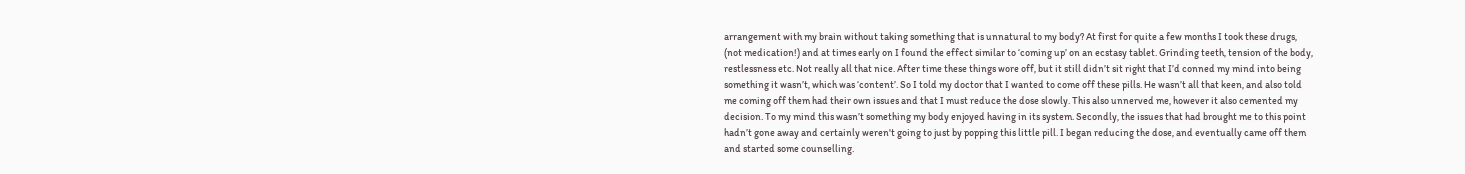arrangement with my brain without taking something that is unnatural to my body? At first for quite a few months I took these drugs, (not medication!) and at times early on I found the effect similar to ‘coming up’ on an ecstasy tablet. Grinding teeth, tension of the body, restlessness etc. Not really all that nice. After time these things wore off, but it still didn’t sit right that I’d conned my mind into being something it wasn’t, which was ‘content’. So I told my doctor that I wanted to come off these pills. He wasn’t all that keen, and also told me coming off them had their own issues and that I must reduce the dose slowly. This also unnerved me, however it also cemented my decision. To my mind this wasn’t something my body enjoyed having in its system. Secondly, the issues that had brought me to this point hadn’t gone away and certainly weren't going to just by popping this little pill. I began reducing the dose, and eventually came off them and started some counselling.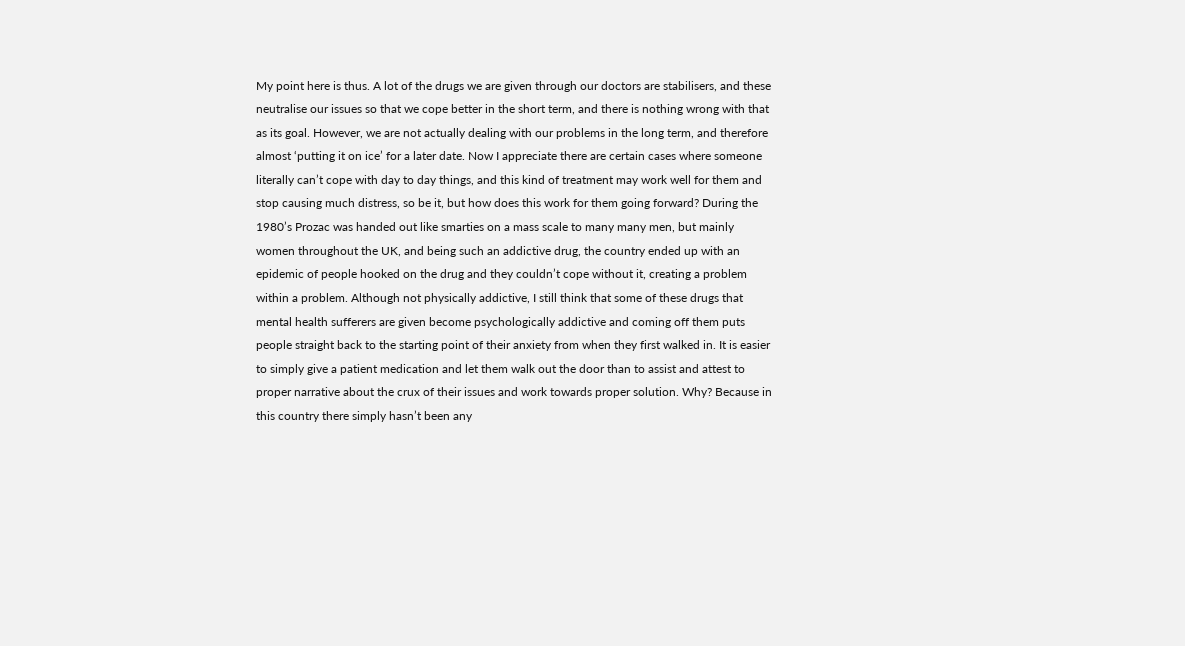My point here is thus. A lot of the drugs we are given through our doctors are stabilisers, and these neutralise our issues so that we cope better in the short term, and there is nothing wrong with that as its goal. However, we are not actually dealing with our problems in the long term, and therefore almost ‘putting it on ice’ for a later date. Now I appreciate there are certain cases where someone literally can’t cope with day to day things, and this kind of treatment may work well for them and stop causing much distress, so be it, but how does this work for them going forward? During the 1980’s Prozac was handed out like smarties on a mass scale to many many men, but mainly women throughout the UK, and being such an addictive drug, the country ended up with an epidemic of people hooked on the drug and they couldn’t cope without it, creating a problem within a problem. Although not physically addictive, I still think that some of these drugs that mental health sufferers are given become psychologically addictive and coming off them puts people straight back to the starting point of their anxiety from when they first walked in. It is easier to simply give a patient medication and let them walk out the door than to assist and attest to proper narrative about the crux of their issues and work towards proper solution. Why? Because in this country there simply hasn’t been any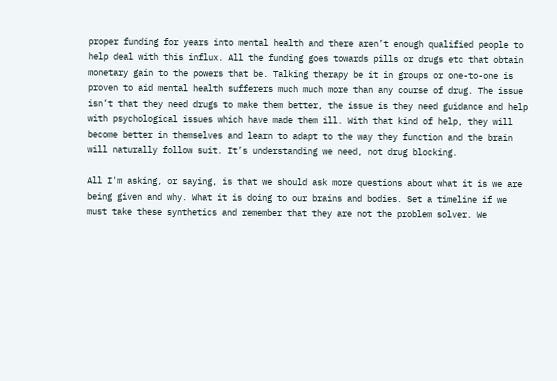proper funding for years into mental health and there aren’t enough qualified people to help deal with this influx. All the funding goes towards pills or drugs etc that obtain monetary gain to the powers that be. Talking therapy be it in groups or one-to-one is proven to aid mental health sufferers much much more than any course of drug. The issue isn’t that they need drugs to make them better, the issue is they need guidance and help with psychological issues which have made them ill. With that kind of help, they will become better in themselves and learn to adapt to the way they function and the brain will naturally follow suit. It’s understanding we need, not drug blocking.

All I'm asking, or saying, is that we should ask more questions about what it is we are being given and why. What it is doing to our brains and bodies. Set a timeline if we must take these synthetics and remember that they are not the problem solver. We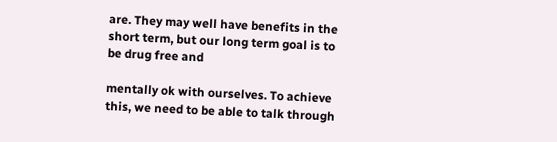are. They may well have benefits in the short term, but our long term goal is to be drug free and

mentally ok with ourselves. To achieve this, we need to be able to talk through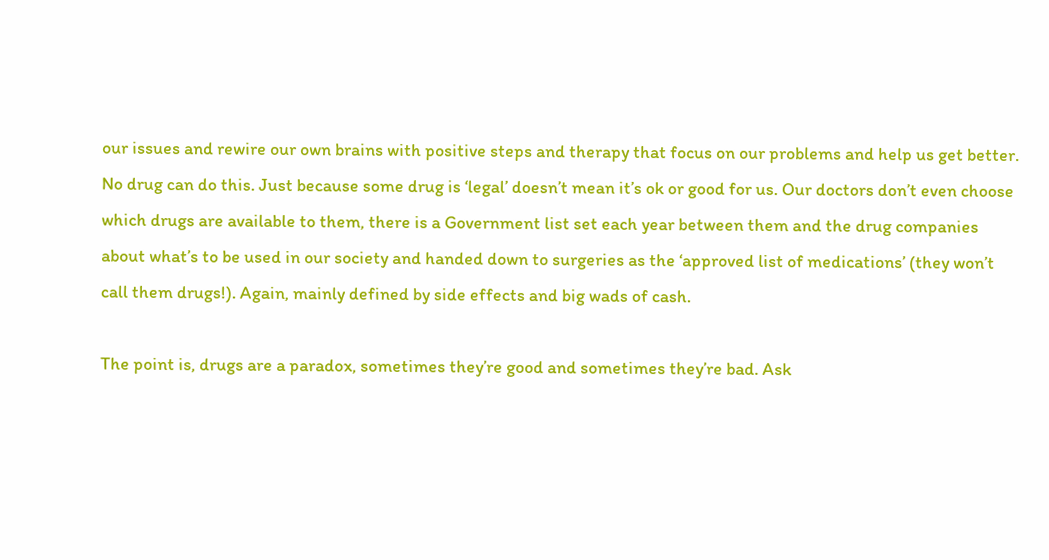our issues and rewire our own brains with positive steps and therapy that focus on our problems and help us get better. No drug can do this. Just because some drug is ‘legal’ doesn’t mean it’s ok or good for us. Our doctors don’t even choose which drugs are available to them, there is a Government list set each year between them and the drug companies about what’s to be used in our society and handed down to surgeries as the ‘approved list of medications’ (they won’t call them drugs!). Again, mainly defined by side effects and big wads of cash.

The point is, drugs are a paradox, sometimes they’re good and sometimes they’re bad. Ask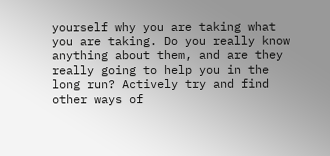yourself why you are taking what you are taking. Do you really know anything about them, and are they really going to help you in the long run? Actively try and find other ways of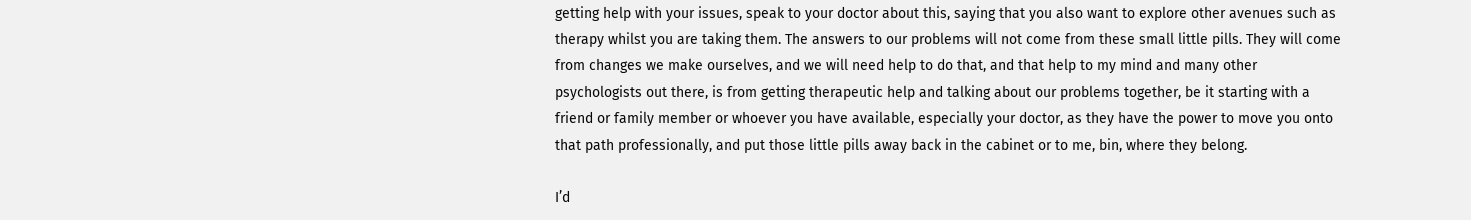getting help with your issues, speak to your doctor about this, saying that you also want to explore other avenues such as therapy whilst you are taking them. The answers to our problems will not come from these small little pills. They will come from changes we make ourselves, and we will need help to do that, and that help to my mind and many other psychologists out there, is from getting therapeutic help and talking about our problems together, be it starting with a friend or family member or whoever you have available, especially your doctor, as they have the power to move you onto that path professionally, and put those little pills away back in the cabinet or to me, bin, where they belong.

I’d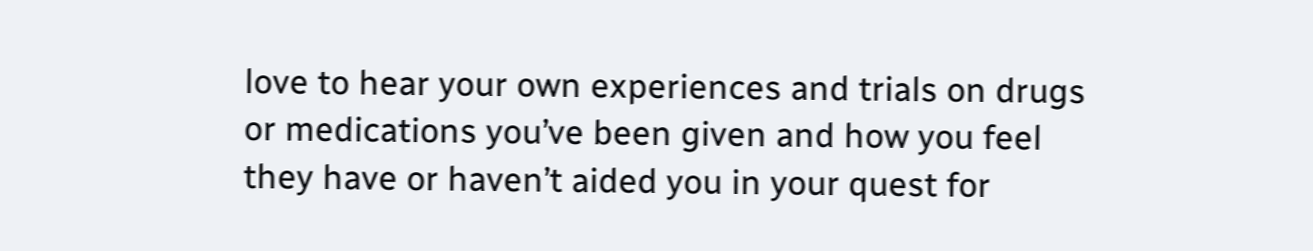love to hear your own experiences and trials on drugs or medications you’ve been given and how you feel they have or haven’t aided you in your quest for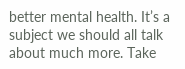better mental health. It’s a subject we should all talk about much more. Take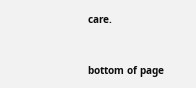care.


bottom of page